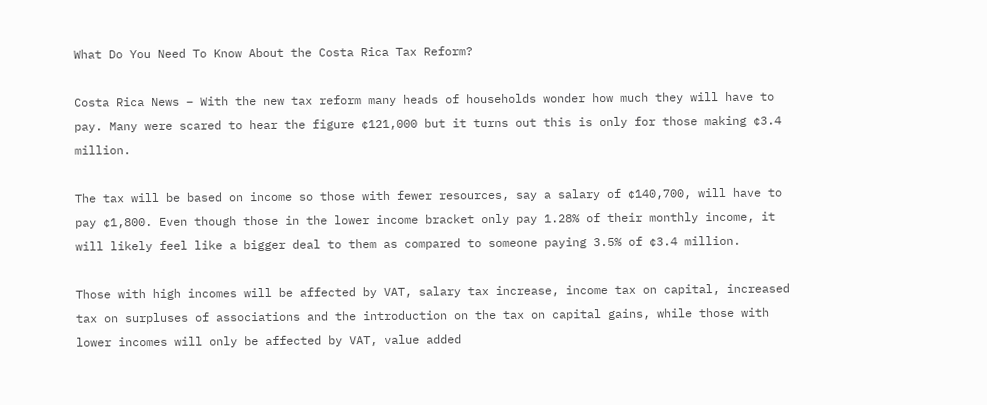What Do You Need To Know About the Costa Rica Tax Reform?

Costa Rica News – With the new tax reform many heads of households wonder how much they will have to pay. Many were scared to hear the figure ¢121,000 but it turns out this is only for those making ¢3.4 million.

The tax will be based on income so those with fewer resources, say a salary of ¢140,700, will have to pay ¢1,800. Even though those in the lower income bracket only pay 1.28% of their monthly income, it will likely feel like a bigger deal to them as compared to someone paying 3.5% of ¢3.4 million.

Those with high incomes will be affected by VAT, salary tax increase, income tax on capital, increased tax on surpluses of associations and the introduction on the tax on capital gains, while those with lower incomes will only be affected by VAT, value added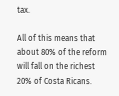tax.

All of this means that about 80% of the reform will fall on the richest 20% of Costa Ricans.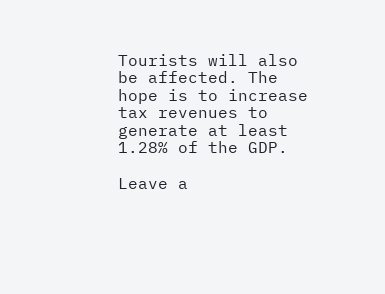Tourists will also be affected. The hope is to increase tax revenues to generate at least 1.28% of the GDP.

Leave a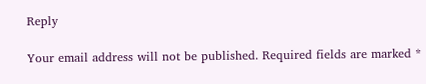Reply

Your email address will not be published. Required fields are marked *